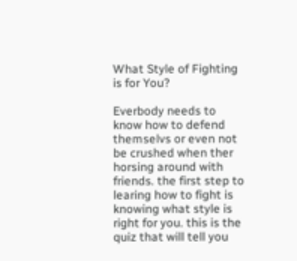What Style of Fighting is for You?

Everbody needs to know how to defend themselvs or even not be crushed when ther horsing around with friends. the first step to learing how to fight is knowing what style is right for you. this is the quiz that will tell you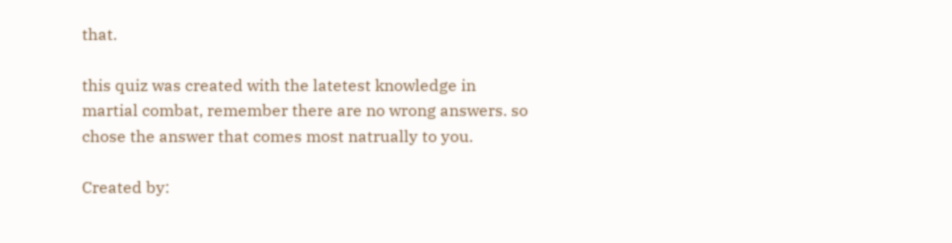that.

this quiz was created with the latetest knowledge in martial combat, remember there are no wrong answers. so chose the answer that comes most natrually to you.

Created by: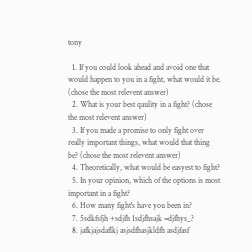tony

  1. If you could look ahead and avoid one that would happen to you in a fight, what would it be. (chose the most relevent answer)
  2. What is your best qaulity in a fight? (chose the most relevent answer)
  3. If you made a promise to only fight over really important things, what would that thing be? (chose the most relevent answer)
  4. Theoretically, what would be easyest to fight?
  5. In your opinion, which of the options is most important in a fight?
  6. How many fight's have you been in?
  7. 5sdkfsfjh +sdjfh 1sdjfhsajk =djfhys_?
  8. jafkjajsdaflkj asjsdfhasjkldfh asdjfasf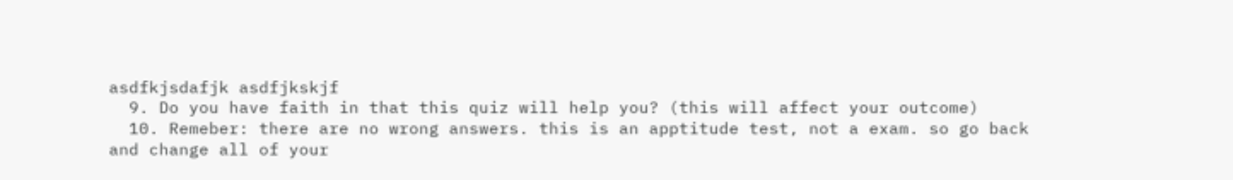asdfkjsdafjk asdfjkskjf
  9. Do you have faith in that this quiz will help you? (this will affect your outcome)
  10. Remeber: there are no wrong answers. this is an apptitude test, not a exam. so go back and change all of your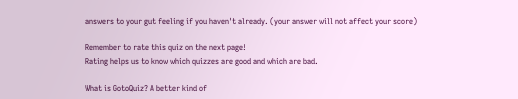answers to your gut feeling if you haven't already. (your answer will not affect your score)

Remember to rate this quiz on the next page!
Rating helps us to know which quizzes are good and which are bad.

What is GotoQuiz? A better kind of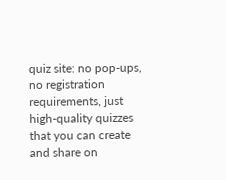quiz site: no pop-ups, no registration requirements, just high-quality quizzes that you can create and share on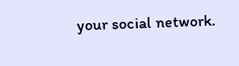your social network.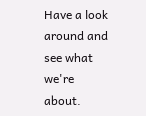Have a look around and see what we're about.